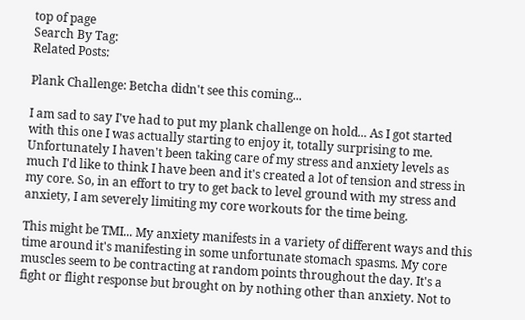top of page
Search By Tag:
Related Posts:

Plank Challenge: Betcha didn't see this coming...

I am sad to say I've had to put my plank challenge on hold... As I got started with this one I was actually starting to enjoy it, totally surprising to me. Unfortunately I haven't been taking care of my stress and anxiety levels as much I'd like to think I have been and it's created a lot of tension and stress in my core. So, in an effort to try to get back to level ground with my stress and anxiety, I am severely limiting my core workouts for the time being.

This might be TMI... My anxiety manifests in a variety of different ways and this time around it's manifesting in some unfortunate stomach spasms. My core muscles seem to be contracting at random points throughout the day. It's a fight or flight response but brought on by nothing other than anxiety. Not to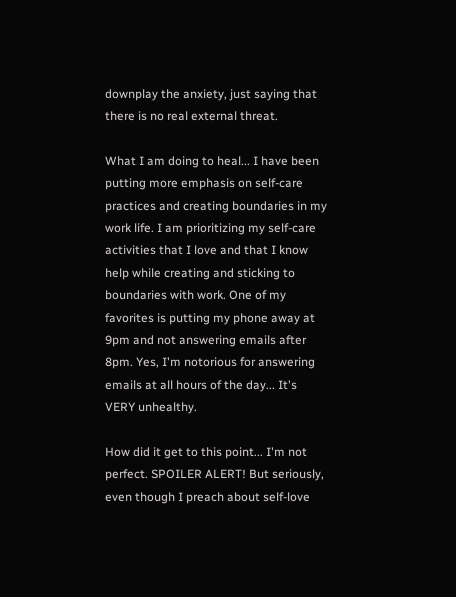downplay the anxiety, just saying that there is no real external threat.

What I am doing to heal... I have been putting more emphasis on self-care practices and creating boundaries in my work life. I am prioritizing my self-care activities that I love and that I know help while creating and sticking to boundaries with work. One of my favorites is putting my phone away at 9pm and not answering emails after 8pm. Yes, I'm notorious for answering emails at all hours of the day... It's VERY unhealthy.

How did it get to this point... I'm not perfect. SPOILER ALERT! But seriously, even though I preach about self-love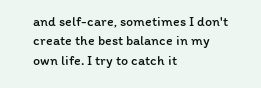and self-care, sometimes I don't create the best balance in my own life. I try to catch it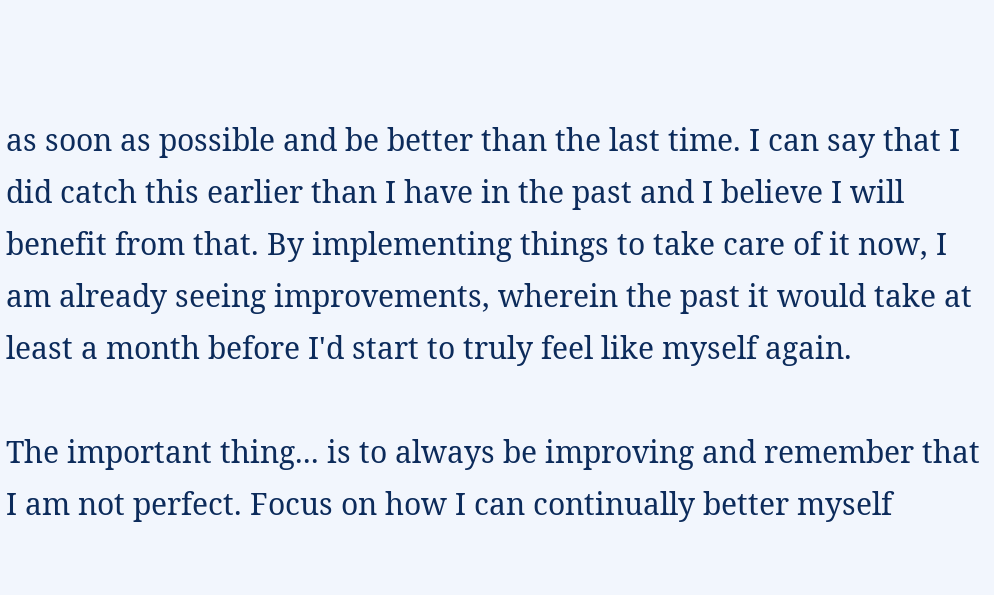as soon as possible and be better than the last time. I can say that I did catch this earlier than I have in the past and I believe I will benefit from that. By implementing things to take care of it now, I am already seeing improvements, wherein the past it would take at least a month before I'd start to truly feel like myself again.

The important thing... is to always be improving and remember that I am not perfect. Focus on how I can continually better myself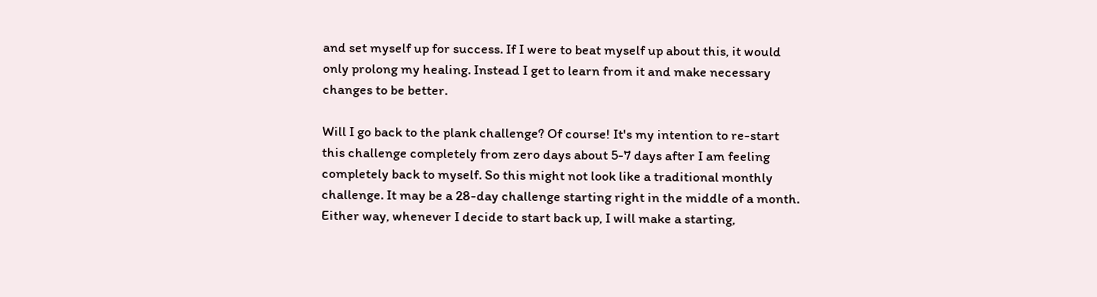and set myself up for success. If I were to beat myself up about this, it would only prolong my healing. Instead I get to learn from it and make necessary changes to be better.

Will I go back to the plank challenge? Of course! It's my intention to re-start this challenge completely from zero days about 5-7 days after I am feeling completely back to myself. So this might not look like a traditional monthly challenge. It may be a 28-day challenge starting right in the middle of a month. Either way, whenever I decide to start back up, I will make a starting,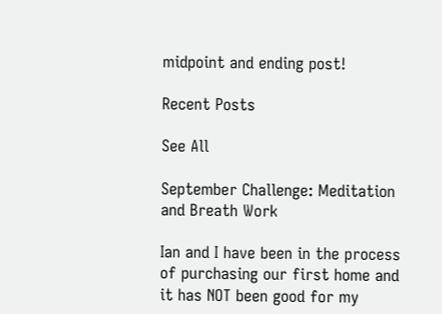midpoint and ending post!

Recent Posts

See All

September Challenge: Meditation and Breath Work

Ian and I have been in the process of purchasing our first home and it has NOT been good for my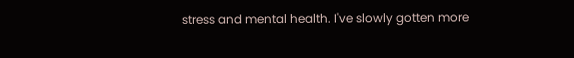stress and mental health. I've slowly gotten more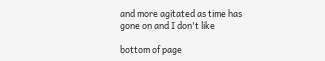and more agitated as time has gone on and I don't like

bottom of page